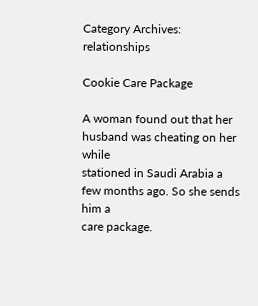Category Archives: relationships

Cookie Care Package

A woman found out that her husband was cheating on her while
stationed in Saudi Arabia a few months ago. So she sends him a
care package.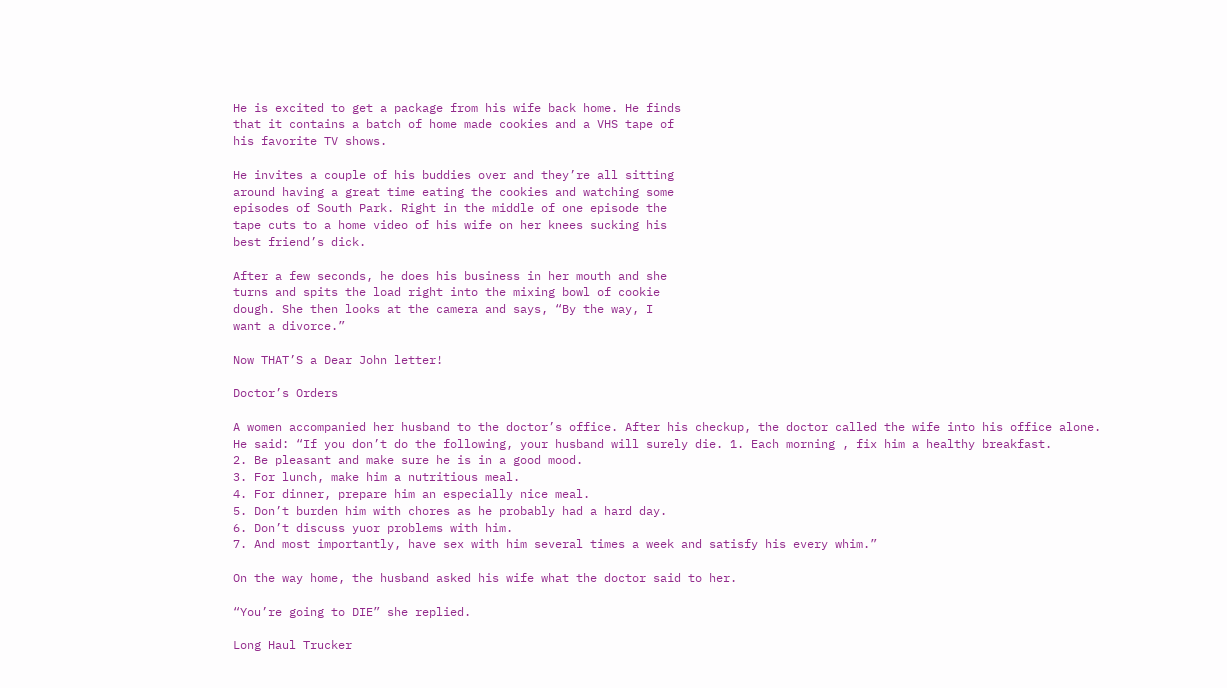He is excited to get a package from his wife back home. He finds
that it contains a batch of home made cookies and a VHS tape of
his favorite TV shows.

He invites a couple of his buddies over and they’re all sitting
around having a great time eating the cookies and watching some
episodes of South Park. Right in the middle of one episode the
tape cuts to a home video of his wife on her knees sucking his
best friend’s dick.

After a few seconds, he does his business in her mouth and she
turns and spits the load right into the mixing bowl of cookie
dough. She then looks at the camera and says, “By the way, I
want a divorce.”

Now THAT’S a Dear John letter!

Doctor’s Orders

A women accompanied her husband to the doctor’s office. After his checkup, the doctor called the wife into his office alone.
He said: “If you don’t do the following, your husband will surely die. 1. Each morning , fix him a healthy breakfast.
2. Be pleasant and make sure he is in a good mood.
3. For lunch, make him a nutritious meal.
4. For dinner, prepare him an especially nice meal.
5. Don’t burden him with chores as he probably had a hard day.
6. Don’t discuss yuor problems with him.
7. And most importantly, have sex with him several times a week and satisfy his every whim.”

On the way home, the husband asked his wife what the doctor said to her.

“You’re going to DIE” she replied.

Long Haul Trucker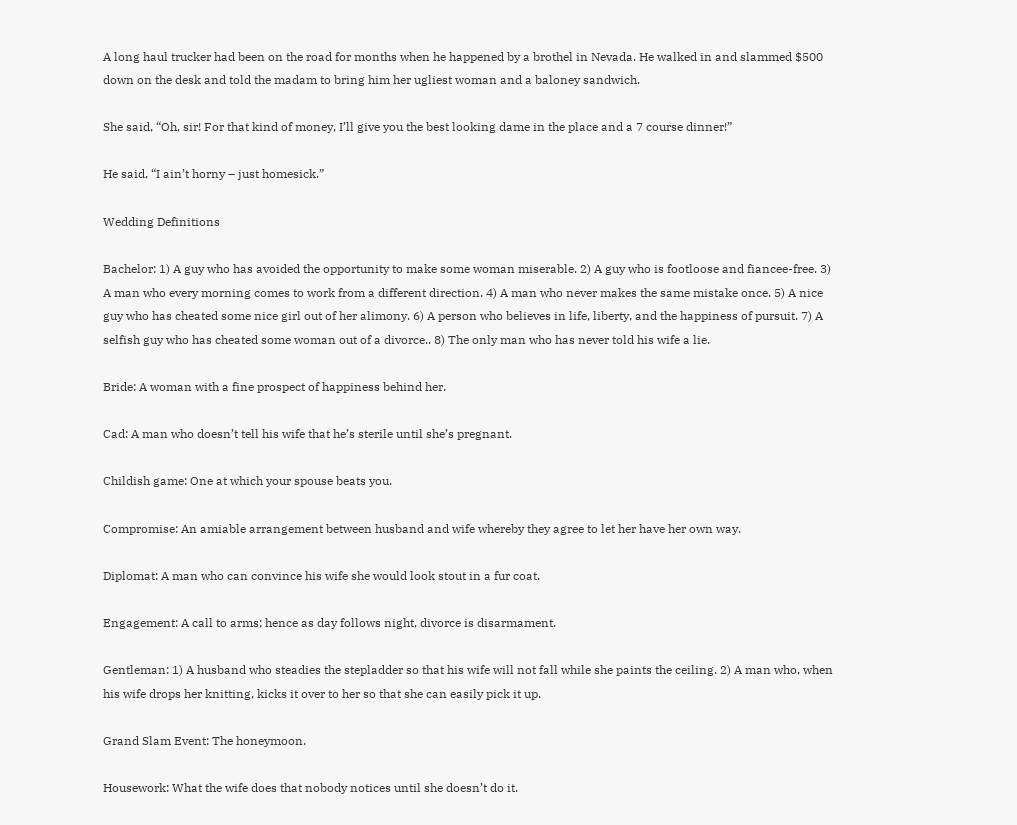A long haul trucker had been on the road for months when he happened by a brothel in Nevada. He walked in and slammed $500 down on the desk and told the madam to bring him her ugliest woman and a baloney sandwich.

She said, “Oh, sir! For that kind of money, I’ll give you the best looking dame in the place and a 7 course dinner!”

He said, “I ain’t horny – just homesick.”

Wedding Definitions

Bachelor: 1) A guy who has avoided the opportunity to make some woman miserable. 2) A guy who is footloose and fiancee-free. 3) A man who every morning comes to work from a different direction. 4) A man who never makes the same mistake once. 5) A nice guy who has cheated some nice girl out of her alimony. 6) A person who believes in life, liberty, and the happiness of pursuit. 7) A selfish guy who has cheated some woman out of a divorce.. 8) The only man who has never told his wife a lie.

Bride: A woman with a fine prospect of happiness behind her.

Cad: A man who doesn’t tell his wife that he’s sterile until she’s pregnant.

Childish game: One at which your spouse beats you.

Compromise: An amiable arrangement between husband and wife whereby they agree to let her have her own way.

Diplomat: A man who can convince his wife she would look stout in a fur coat.

Engagement: A call to arms; hence as day follows night, divorce is disarmament.

Gentleman: 1) A husband who steadies the stepladder so that his wife will not fall while she paints the ceiling. 2) A man who, when his wife drops her knitting, kicks it over to her so that she can easily pick it up.

Grand Slam Event: The honeymoon.

Housework: What the wife does that nobody notices until she doesn’t do it.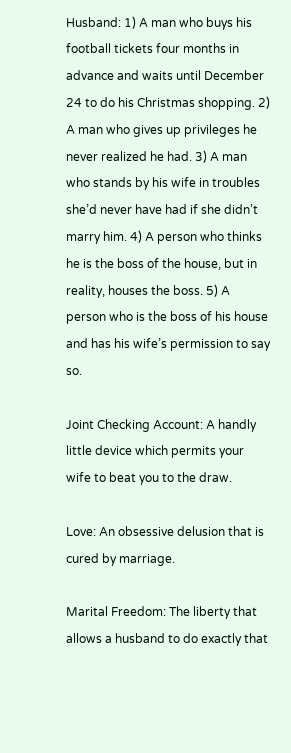Husband: 1) A man who buys his football tickets four months in advance and waits until December 24 to do his Christmas shopping. 2) A man who gives up privileges he never realized he had. 3) A man who stands by his wife in troubles she’d never have had if she didn’t marry him. 4) A person who thinks he is the boss of the house, but in reality, houses the boss. 5) A person who is the boss of his house and has his wife’s permission to say so.

Joint Checking Account: A handly little device which permits your wife to beat you to the draw.

Love: An obsessive delusion that is cured by marriage.

Marital Freedom: The liberty that allows a husband to do exactly that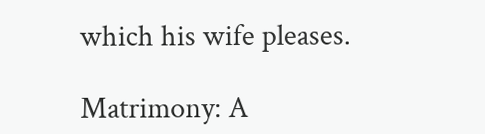which his wife pleases.

Matrimony: A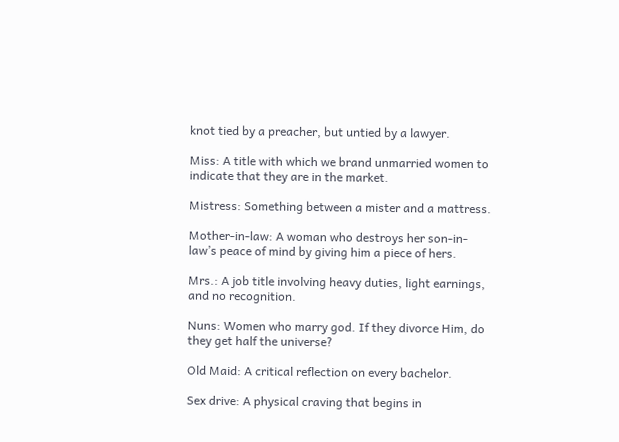knot tied by a preacher, but untied by a lawyer.

Miss: A title with which we brand unmarried women to indicate that they are in the market.

Mistress: Something between a mister and a mattress.

Mother-in-law: A woman who destroys her son-in-law’s peace of mind by giving him a piece of hers.

Mrs.: A job title involving heavy duties, light earnings, and no recognition.

Nuns: Women who marry god. If they divorce Him, do they get half the universe?

Old Maid: A critical reflection on every bachelor.

Sex drive: A physical craving that begins in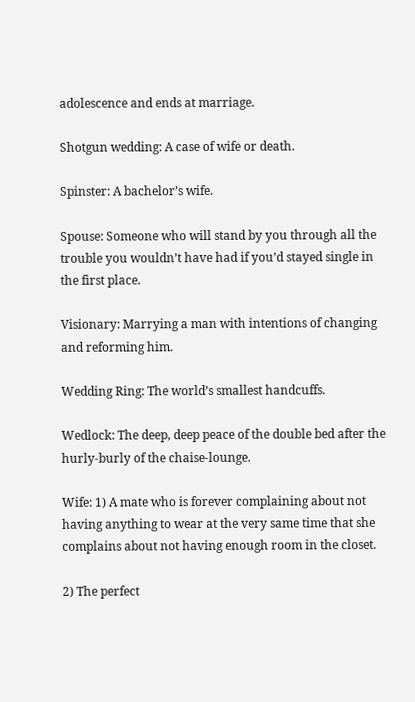adolescence and ends at marriage.

Shotgun wedding: A case of wife or death.

Spinster: A bachelor’s wife.

Spouse: Someone who will stand by you through all the trouble you wouldn’t have had if you’d stayed single in the first place.

Visionary: Marrying a man with intentions of changing and reforming him.

Wedding Ring: The world’s smallest handcuffs.

Wedlock: The deep, deep peace of the double bed after the hurly-burly of the chaise-lounge.

Wife: 1) A mate who is forever complaining about not having anything to wear at the very same time that she complains about not having enough room in the closet.

2) The perfect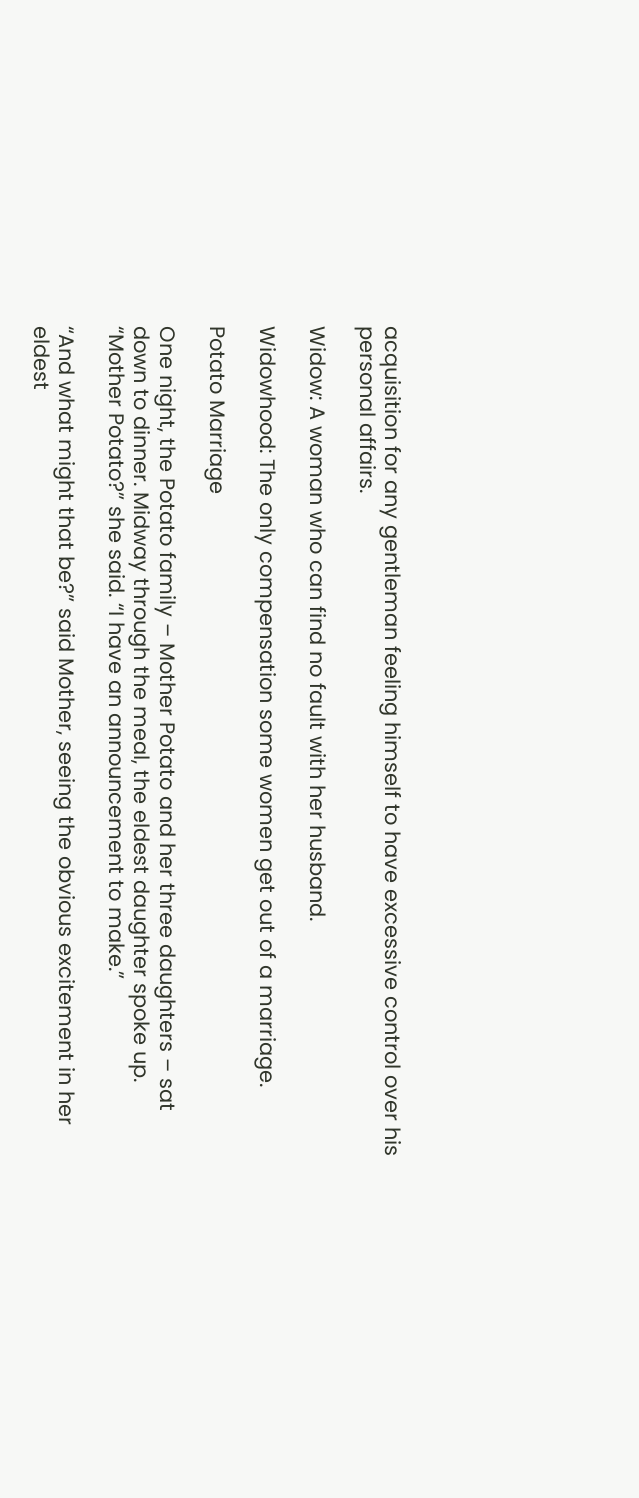acquisition for any gentleman feeling himself to have excessive control over his personal affairs.

Widow: A woman who can find no fault with her husband.

Widowhood: The only compensation some women get out of a marriage.

Potato Marriage

One night, the Potato family – Mother Potato and her three daughters – sat down to dinner. Midway through the meal, the eldest daughter spoke up. “Mother Potato?” she said. “I have an announcement to make.”

“And what might that be?” said Mother, seeing the obvious excitement in her eldest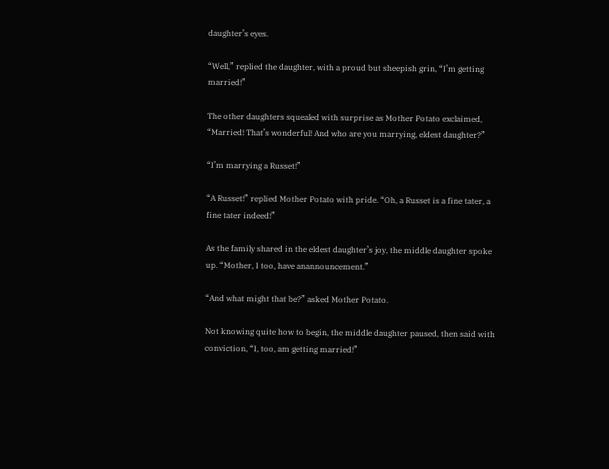daughter’s eyes.

“Well,” replied the daughter, with a proud but sheepish grin, “I’m getting married!”

The other daughters squealed with surprise as Mother Potato exclaimed, “Married! That’s wonderful! And who are you marrying, eldest daughter?”

“I’m marrying a Russet!”

“A Russet!” replied Mother Potato with pride. “Oh, a Russet is a fine tater, a fine tater indeed!”

As the family shared in the eldest daughter’s joy, the middle daughter spoke up. “Mother, I too, have anannouncement.”

“And what might that be?” asked Mother Potato.

Not knowing quite how to begin, the middle daughter paused, then said with conviction, “I, too, am getting married!”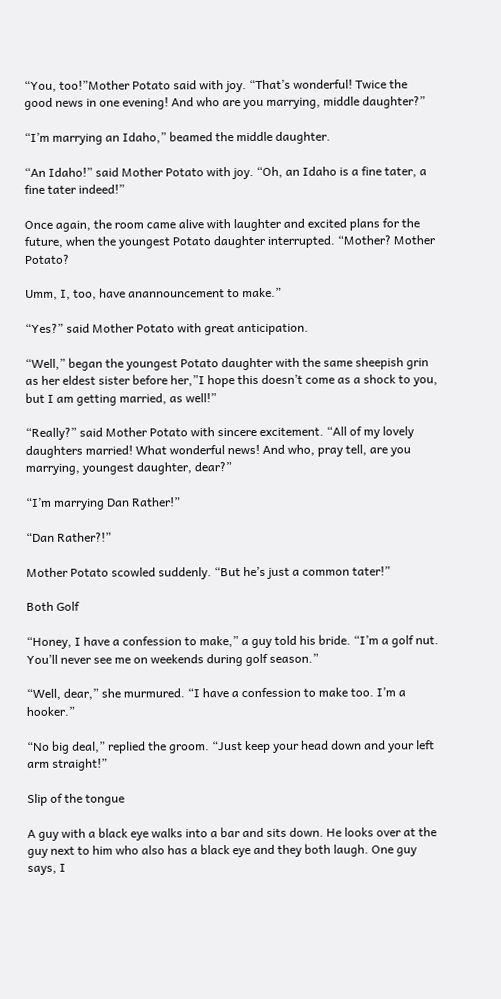“You, too!”Mother Potato said with joy. “That’s wonderful! Twice the good news in one evening! And who are you marrying, middle daughter?”

“I’m marrying an Idaho,” beamed the middle daughter.

“An Idaho!” said Mother Potato with joy. “Oh, an Idaho is a fine tater, a fine tater indeed!”

Once again, the room came alive with laughter and excited plans for the future, when the youngest Potato daughter interrupted. “Mother? Mother Potato?

Umm, I, too, have anannouncement to make.”

“Yes?” said Mother Potato with great anticipation.

“Well,” began the youngest Potato daughter with the same sheepish grin as her eldest sister before her,”I hope this doesn’t come as a shock to you, but I am getting married, as well!”

“Really?” said Mother Potato with sincere excitement. “All of my lovely daughters married! What wonderful news! And who, pray tell, are you marrying, youngest daughter, dear?”

“I’m marrying Dan Rather!”

“Dan Rather?!”

Mother Potato scowled suddenly. “But he’s just a common tater!”

Both Golf

“Honey, I have a confession to make,” a guy told his bride. “I’m a golf nut. You’ll never see me on weekends during golf season.”

“Well, dear,” she murmured. “I have a confession to make too. I’m a hooker.”

“No big deal,” replied the groom. “Just keep your head down and your left arm straight!”

Slip of the tongue

A guy with a black eye walks into a bar and sits down. He looks over at the guy next to him who also has a black eye and they both laugh. One guy says, I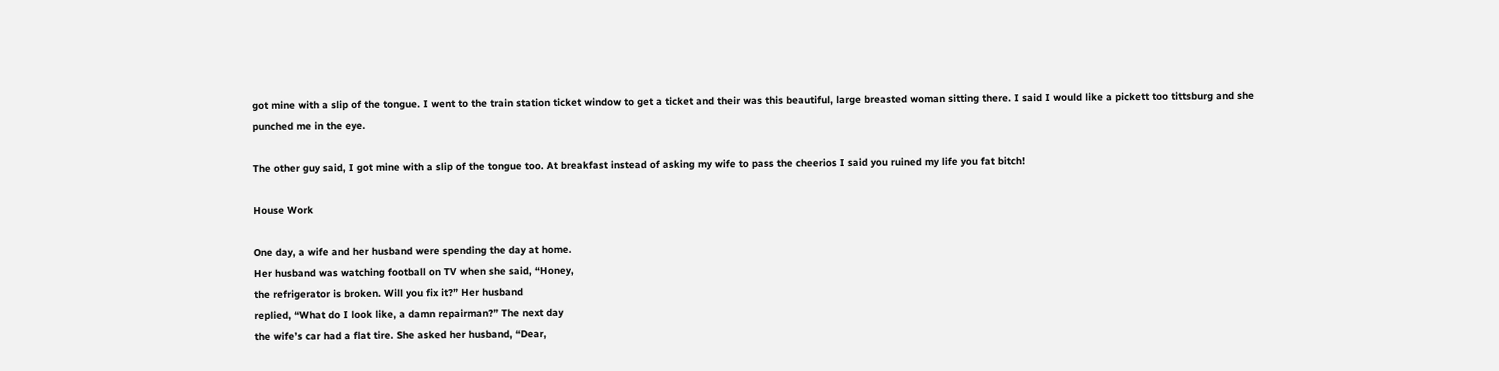got mine with a slip of the tongue. I went to the train station ticket window to get a ticket and their was this beautiful, large breasted woman sitting there. I said I would like a pickett too tittsburg and she punched me in the eye.

The other guy said, I got mine with a slip of the tongue too. At breakfast instead of asking my wife to pass the cheerios I said you ruined my life you fat bitch!

House Work

One day, a wife and her husband were spending the day at home.
Her husband was watching football on TV when she said, “Honey,
the refrigerator is broken. Will you fix it?” Her husband
replied, “What do I look like, a damn repairman?” The next day
the wife’s car had a flat tire. She asked her husband, “Dear,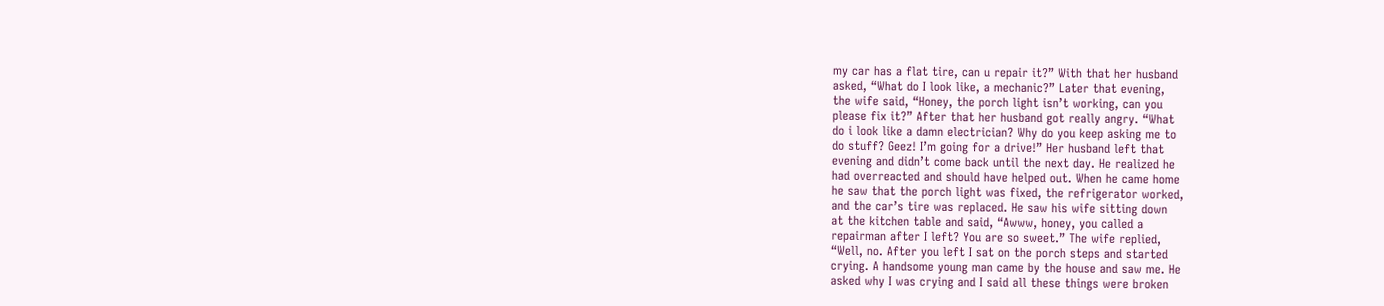my car has a flat tire, can u repair it?” With that her husband
asked, “What do I look like, a mechanic?” Later that evening,
the wife said, “Honey, the porch light isn’t working, can you
please fix it?” After that her husband got really angry. “What
do i look like a damn electrician? Why do you keep asking me to
do stuff? Geez! I’m going for a drive!” Her husband left that
evening and didn’t come back until the next day. He realized he
had overreacted and should have helped out. When he came home
he saw that the porch light was fixed, the refrigerator worked,
and the car’s tire was replaced. He saw his wife sitting down
at the kitchen table and said, “Awww, honey, you called a
repairman after I left? You are so sweet.” The wife replied,
“Well, no. After you left I sat on the porch steps and started
crying. A handsome young man came by the house and saw me. He
asked why I was crying and I said all these things were broken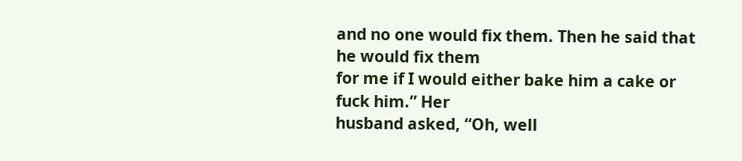and no one would fix them. Then he said that he would fix them
for me if I would either bake him a cake or fuck him.” Her
husband asked, “Oh, well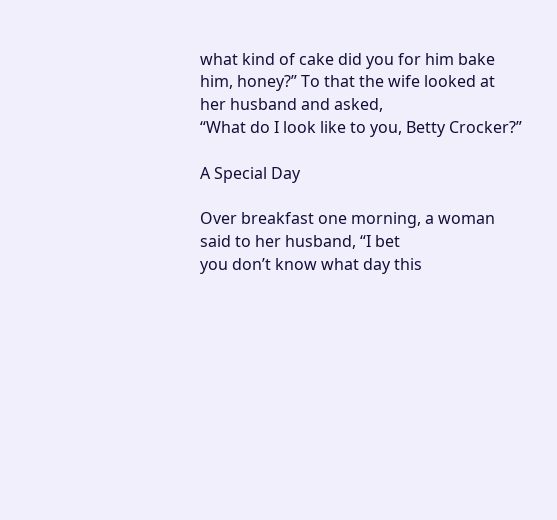what kind of cake did you for him bake
him, honey?” To that the wife looked at her husband and asked,
“What do I look like to you, Betty Crocker?”

A Special Day

Over breakfast one morning, a woman said to her husband, “I bet
you don’t know what day this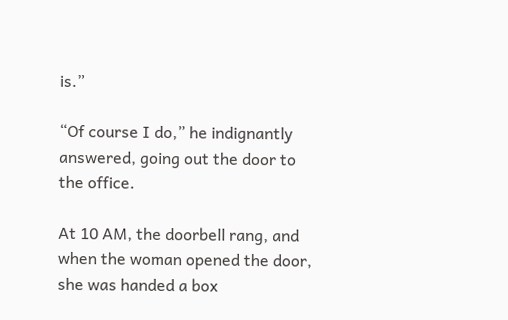is.”

“Of course I do,” he indignantly answered, going out the door to
the office.

At 10 AM, the doorbell rang, and when the woman opened the door,
she was handed a box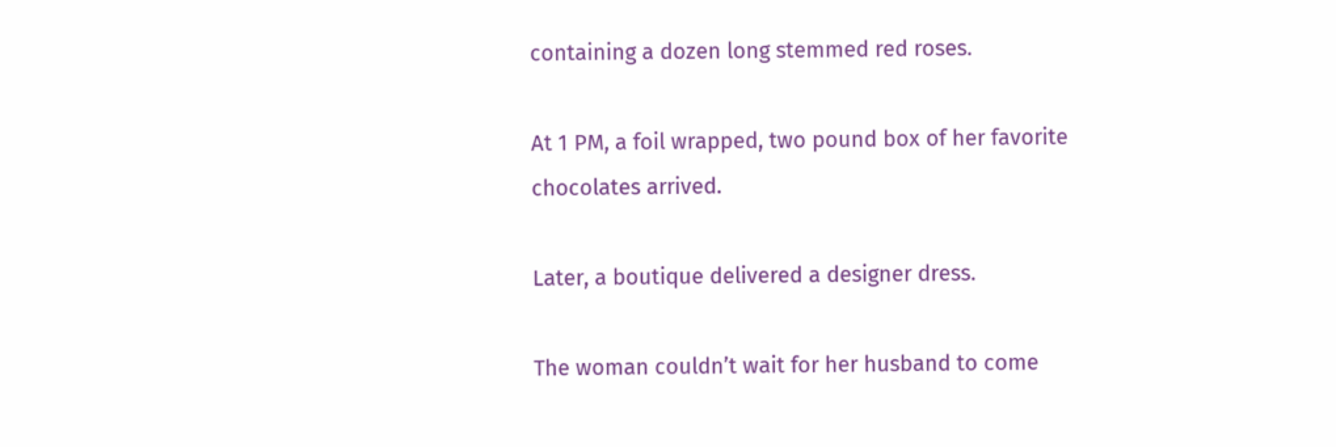containing a dozen long stemmed red roses.

At 1 PM, a foil wrapped, two pound box of her favorite
chocolates arrived.

Later, a boutique delivered a designer dress.

The woman couldn’t wait for her husband to come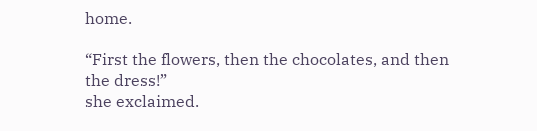home.

“First the flowers, then the chocolates, and then the dress!”
she exclaimed.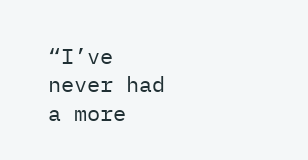“I’ve never had a more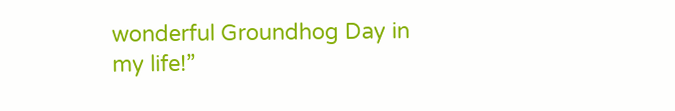wonderful Groundhog Day in
my life!”